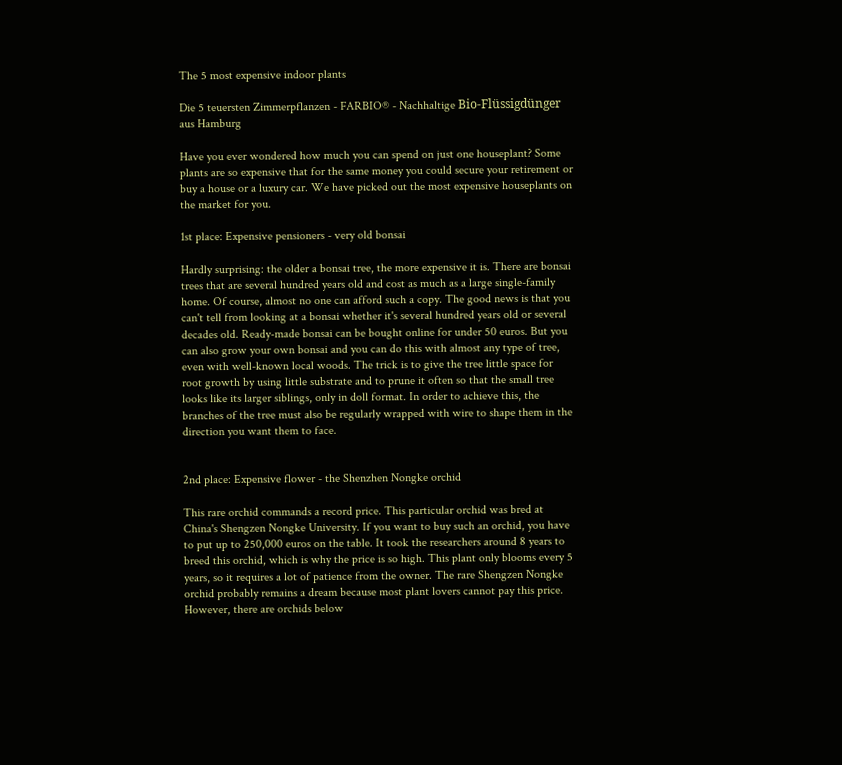The 5 most expensive indoor plants

Die 5 teuersten Zimmerpflanzen - FARBIO® - Nachhaltige Bio-Flüssigdünger aus Hamburg

Have you ever wondered how much you can spend on just one houseplant? Some plants are so expensive that for the same money you could secure your retirement or buy a house or a luxury car. We have picked out the most expensive houseplants on the market for you.

1st place: Expensive pensioners - very old bonsai

Hardly surprising: the older a bonsai tree, the more expensive it is. There are bonsai trees that are several hundred years old and cost as much as a large single-family home. Of course, almost no one can afford such a copy. The good news is that you can't tell from looking at a bonsai whether it's several hundred years old or several decades old. Ready-made bonsai can be bought online for under 50 euros. But you can also grow your own bonsai and you can do this with almost any type of tree, even with well-known local woods. The trick is to give the tree little space for root growth by using little substrate and to prune it often so that the small tree looks like its larger siblings, only in doll format. In order to achieve this, the branches of the tree must also be regularly wrapped with wire to shape them in the direction you want them to face.


2nd place: Expensive flower - the Shenzhen Nongke orchid

This rare orchid commands a record price. This particular orchid was bred at China's Shengzen Nongke University. If you want to buy such an orchid, you have to put up to 250,000 euros on the table. It took the researchers around 8 years to breed this orchid, which is why the price is so high. This plant only blooms every 5 years, so it requires a lot of patience from the owner. The rare Shengzen Nongke orchid probably remains a dream because most plant lovers cannot pay this price. However, there are orchids below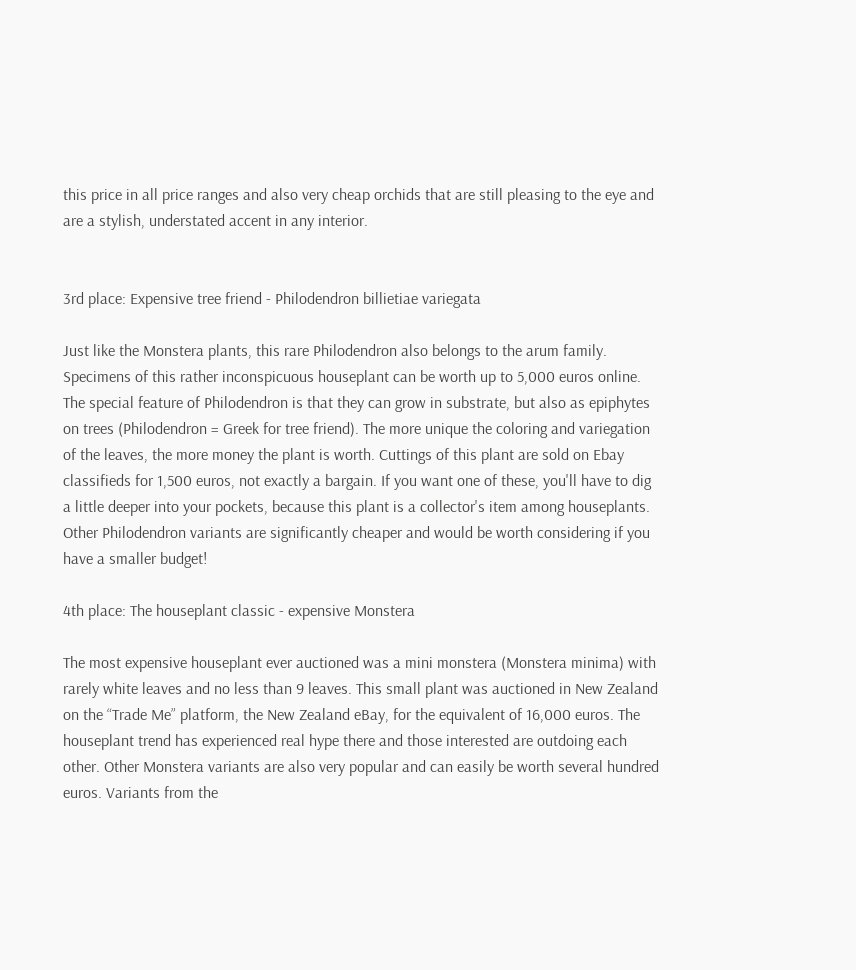this price in all price ranges and also very cheap orchids that are still pleasing to the eye and are a stylish, understated accent in any interior.


3rd place: Expensive tree friend - Philodendron billietiae variegata

Just like the Monstera plants, this rare Philodendron also belongs to the arum family. Specimens of this rather inconspicuous houseplant can be worth up to 5,000 euros online. The special feature of Philodendron is that they can grow in substrate, but also as epiphytes on trees (Philodendron = Greek for tree friend). The more unique the coloring and variegation of the leaves, the more money the plant is worth. Cuttings of this plant are sold on Ebay classifieds for 1,500 euros, not exactly a bargain. If you want one of these, you'll have to dig a little deeper into your pockets, because this plant is a collector's item among houseplants. Other Philodendron variants are significantly cheaper and would be worth considering if you have a smaller budget!

4th place: The houseplant classic - expensive Monstera

The most expensive houseplant ever auctioned was a mini monstera (Monstera minima) with rarely white leaves and no less than 9 leaves. This small plant was auctioned in New Zealand on the “Trade Me” platform, the New Zealand eBay, for the equivalent of 16,000 euros. The houseplant trend has experienced real hype there and those interested are outdoing each other. Other Monstera variants are also very popular and can easily be worth several hundred euros. Variants from the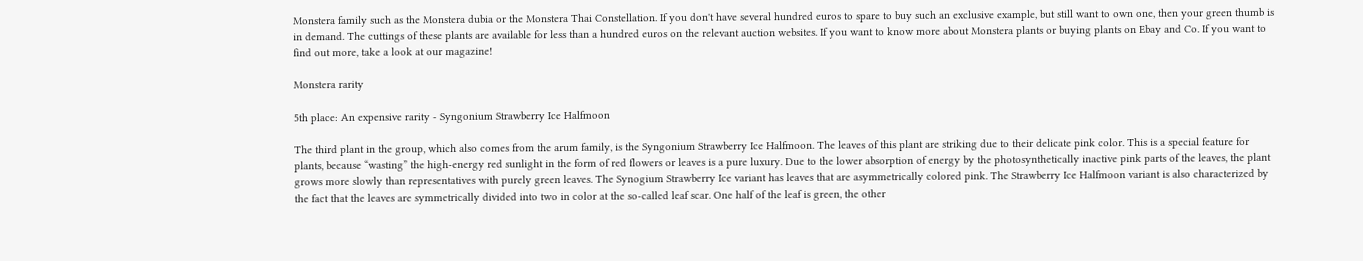Monstera family such as the Monstera dubia or the Monstera Thai Constellation. If you don't have several hundred euros to spare to buy such an exclusive example, but still want to own one, then your green thumb is in demand. The cuttings of these plants are available for less than a hundred euros on the relevant auction websites. If you want to know more about Monstera plants or buying plants on Ebay and Co. If you want to find out more, take a look at our magazine!

Monstera rarity

5th place: An expensive rarity - Syngonium Strawberry Ice Halfmoon

The third plant in the group, which also comes from the arum family, is the Syngonium Strawberry Ice Halfmoon. The leaves of this plant are striking due to their delicate pink color. This is a special feature for plants, because “wasting” the high-energy red sunlight in the form of red flowers or leaves is a pure luxury. Due to the lower absorption of energy by the photosynthetically inactive pink parts of the leaves, the plant grows more slowly than representatives with purely green leaves. The Synogium Strawberry Ice variant has leaves that are asymmetrically colored pink. The Strawberry Ice Halfmoon variant is also characterized by the fact that the leaves are symmetrically divided into two in color at the so-called leaf scar. One half of the leaf is green, the other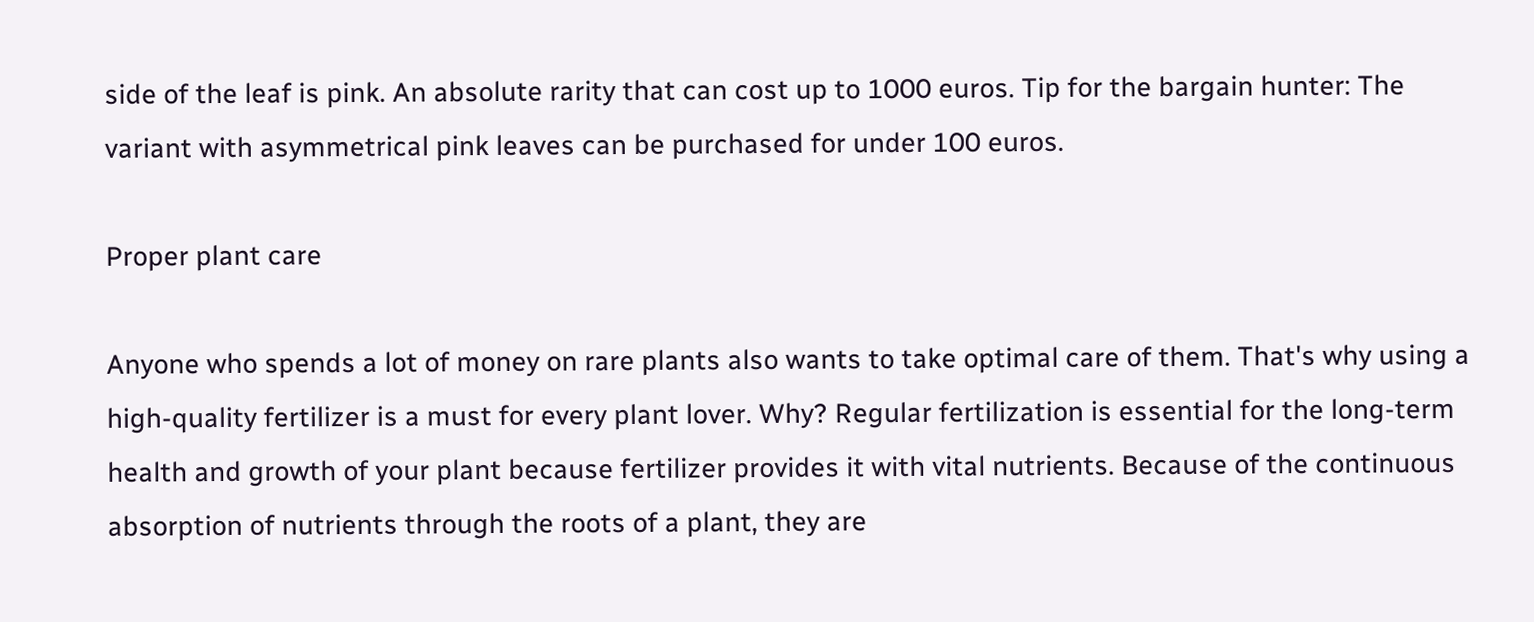side of the leaf is pink. An absolute rarity that can cost up to 1000 euros. Tip for the bargain hunter: The variant with asymmetrical pink leaves can be purchased for under 100 euros.

Proper plant care

Anyone who spends a lot of money on rare plants also wants to take optimal care of them. That's why using a high-quality fertilizer is a must for every plant lover. Why? Regular fertilization is essential for the long-term health and growth of your plant because fertilizer provides it with vital nutrients. Because of the continuous absorption of nutrients through the roots of a plant, they are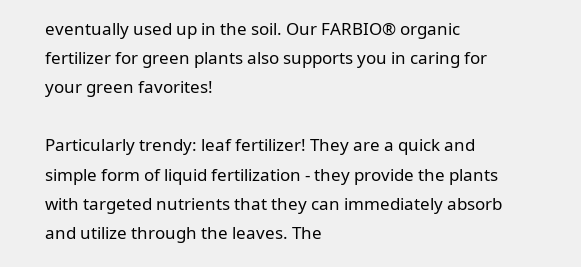eventually used up in the soil. Our FARBIO® organic fertilizer for green plants also supports you in caring for your green favorites!

Particularly trendy: leaf fertilizer! They are a quick and simple form of liquid fertilization - they provide the plants with targeted nutrients that they can immediately absorb and utilize through the leaves. The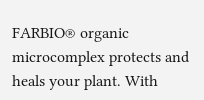FARBIO® organic microcomplex protects and heals your plant. With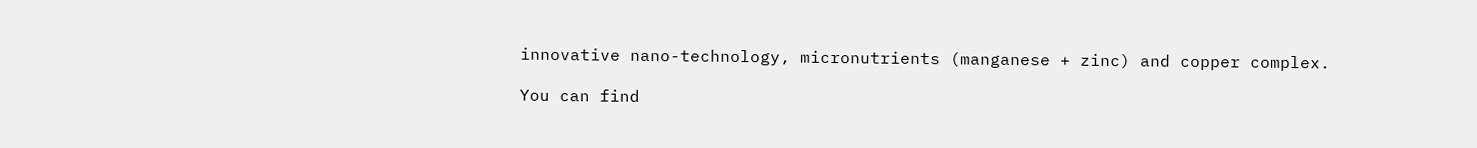innovative nano-technology, micronutrients (manganese + zinc) and copper complex.

You can find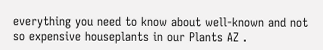everything you need to know about well-known and not so expensive houseplants in our Plants AZ .